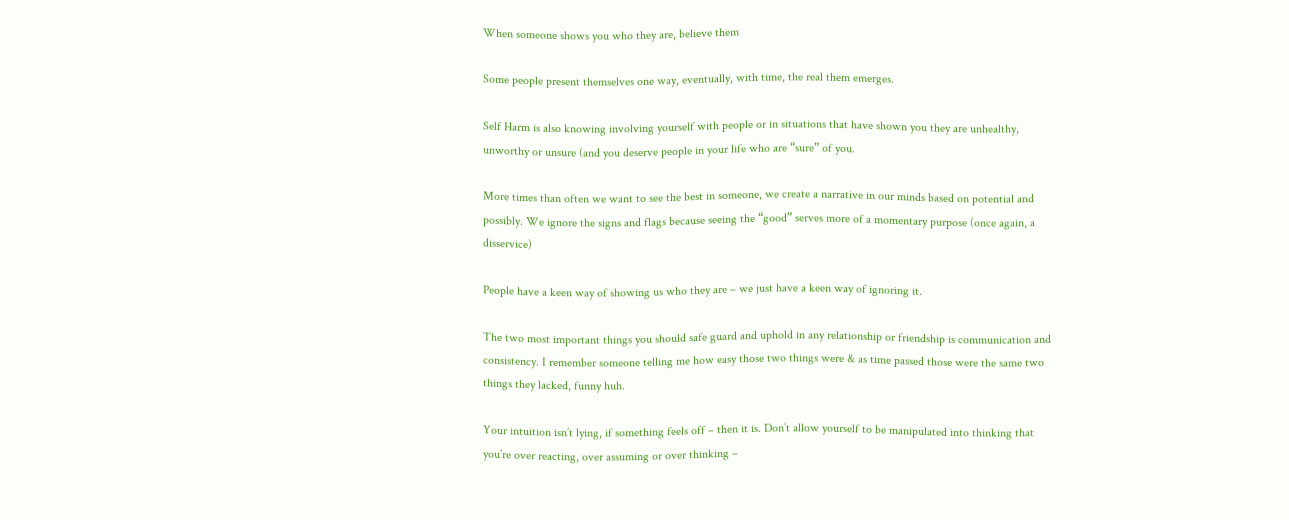When someone shows you who they are, believe them

Some people present themselves one way, eventually, with time, the real them emerges.

Self Harm is also knowing involving yourself with people or in situations that have shown you they are unhealthy, unworthy or unsure (and you deserve people in your life who are “sure” of you.

More times than often we want to see the best in someone, we create a narrative in our minds based on potential and possibly. We ignore the signs and flags because seeing the “good” serves more of a momentary purpose (once again, a disservice)

People have a keen way of showing us who they are – we just have a keen way of ignoring it.

The two most important things you should safe guard and uphold in any relationship or friendship is communication and consistency. I remember someone telling me how easy those two things were & as time passed those were the same two things they lacked, funny huh.

Your intuition isn’t lying, if something feels off – then it is. Don’t allow yourself to be manipulated into thinking that you’re over reacting, over assuming or over thinking –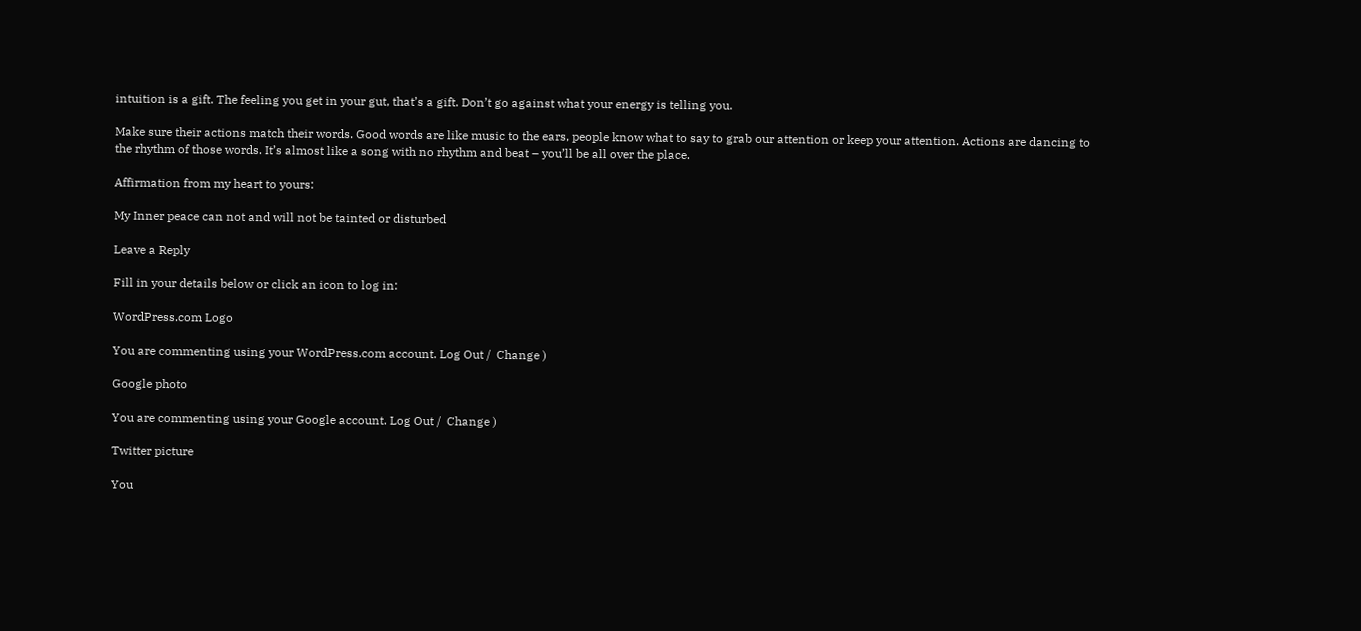intuition is a gift. The feeling you get in your gut, that’s a gift. Don’t go against what your energy is telling you.

Make sure their actions match their words. Good words are like music to the ears, people know what to say to grab our attention or keep your attention. Actions are dancing to the rhythm of those words. It’s almost like a song with no rhythm and beat – you’ll be all over the place.

Affirmation from my heart to yours:

My Inner peace can not and will not be tainted or disturbed

Leave a Reply

Fill in your details below or click an icon to log in:

WordPress.com Logo

You are commenting using your WordPress.com account. Log Out /  Change )

Google photo

You are commenting using your Google account. Log Out /  Change )

Twitter picture

You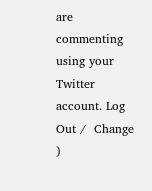are commenting using your Twitter account. Log Out /  Change )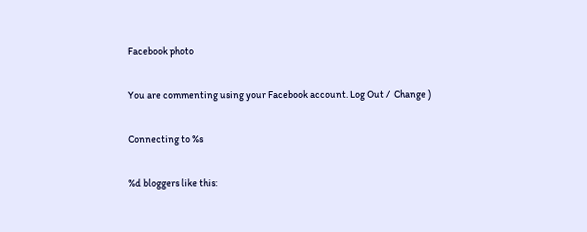Facebook photo

You are commenting using your Facebook account. Log Out /  Change )

Connecting to %s

%d bloggers like this: